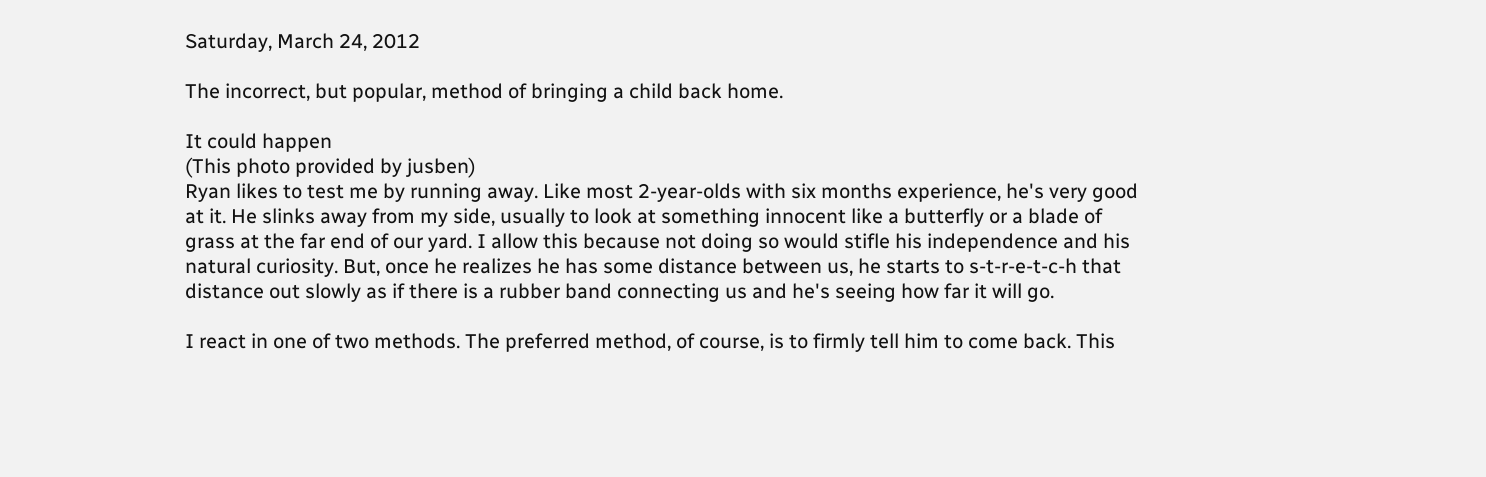Saturday, March 24, 2012

The incorrect, but popular, method of bringing a child back home.

It could happen
(This photo provided by jusben)
Ryan likes to test me by running away. Like most 2-year-olds with six months experience, he's very good at it. He slinks away from my side, usually to look at something innocent like a butterfly or a blade of grass at the far end of our yard. I allow this because not doing so would stifle his independence and his natural curiosity. But, once he realizes he has some distance between us, he starts to s-t-r-e-t-c-h that distance out slowly as if there is a rubber band connecting us and he's seeing how far it will go.

I react in one of two methods. The preferred method, of course, is to firmly tell him to come back. This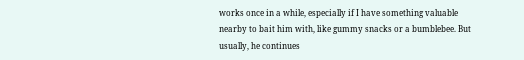works once in a while, especially if I have something valuable nearby to bait him with, like gummy snacks or a bumblebee. But usually, he continues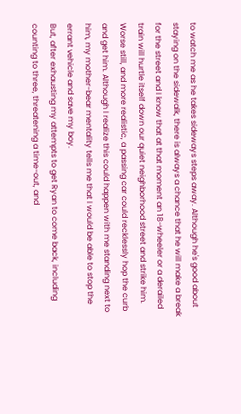to watch me as he takes sideways steps away. Although he's good about staying on the sidewalk, there is always a chance that he will make a break for the street and I know that at that moment an 18-wheeler or a derailed train will hurtle itself down our quiet neighborhood street and strike him. Worse still, and more realistic, a passing car could recklessly hop the curb and get him. Although I realize this could happen with me standing next to him, my mother-bear mentality tells me that I would be able to stop the errant vehicle and save my boy.
But, after exhausting my attempts to get Ryan to come back, including counting to three, threatening a time-out, and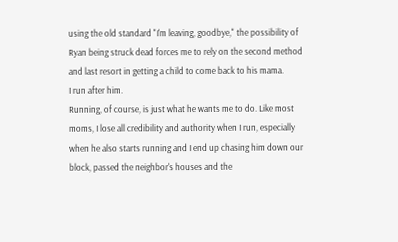using the old standard "I'm leaving, goodbye," the possibility of Ryan being struck dead forces me to rely on the second method and last resort in getting a child to come back to his mama.
I run after him.
Running, of course, is just what he wants me to do. Like most moms, I lose all credibility and authority when I run, especially when he also starts running and I end up chasing him down our block, passed the neighbor's houses and the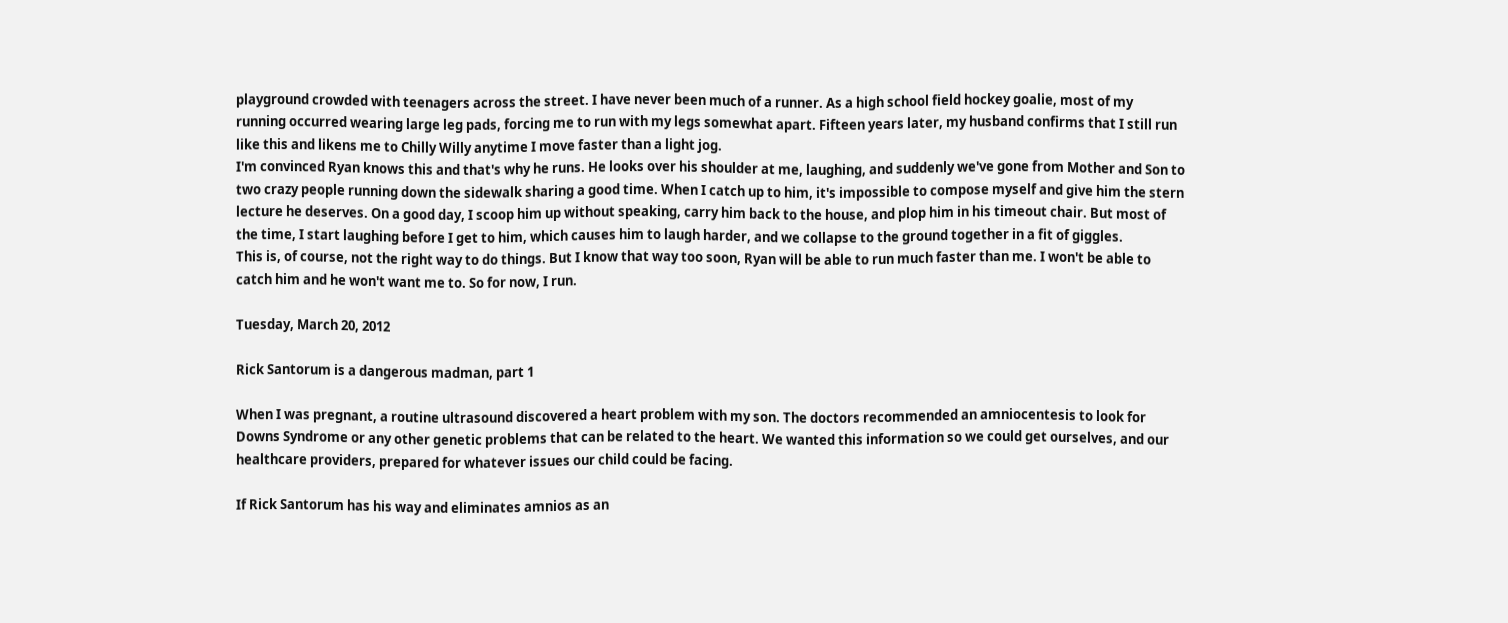playground crowded with teenagers across the street. I have never been much of a runner. As a high school field hockey goalie, most of my running occurred wearing large leg pads, forcing me to run with my legs somewhat apart. Fifteen years later, my husband confirms that I still run like this and likens me to Chilly Willy anytime I move faster than a light jog.
I'm convinced Ryan knows this and that's why he runs. He looks over his shoulder at me, laughing, and suddenly we've gone from Mother and Son to two crazy people running down the sidewalk sharing a good time. When I catch up to him, it's impossible to compose myself and give him the stern lecture he deserves. On a good day, I scoop him up without speaking, carry him back to the house, and plop him in his timeout chair. But most of the time, I start laughing before I get to him, which causes him to laugh harder, and we collapse to the ground together in a fit of giggles.
This is, of course, not the right way to do things. But I know that way too soon, Ryan will be able to run much faster than me. I won't be able to catch him and he won't want me to. So for now, I run.

Tuesday, March 20, 2012

Rick Santorum is a dangerous madman, part 1

When I was pregnant, a routine ultrasound discovered a heart problem with my son. The doctors recommended an amniocentesis to look for Downs Syndrome or any other genetic problems that can be related to the heart. We wanted this information so we could get ourselves, and our healthcare providers, prepared for whatever issues our child could be facing.

If Rick Santorum has his way and eliminates amnios as an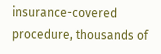insurance-covered procedure, thousands of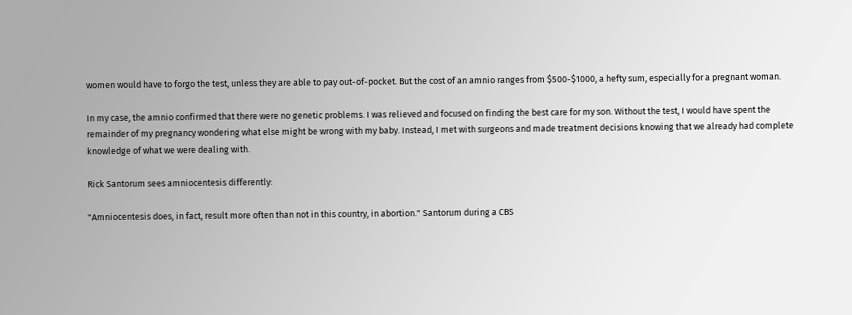women would have to forgo the test, unless they are able to pay out-of-pocket. But the cost of an amnio ranges from $500-$1000, a hefty sum, especially for a pregnant woman.

In my case, the amnio confirmed that there were no genetic problems. I was relieved and focused on finding the best care for my son. Without the test, I would have spent the remainder of my pregnancy wondering what else might be wrong with my baby. Instead, I met with surgeons and made treatment decisions knowing that we already had complete knowledge of what we were dealing with.

Rick Santorum sees amniocentesis differently:

"Amniocentesis does, in fact, result more often than not in this country, in abortion." Santorum during a CBS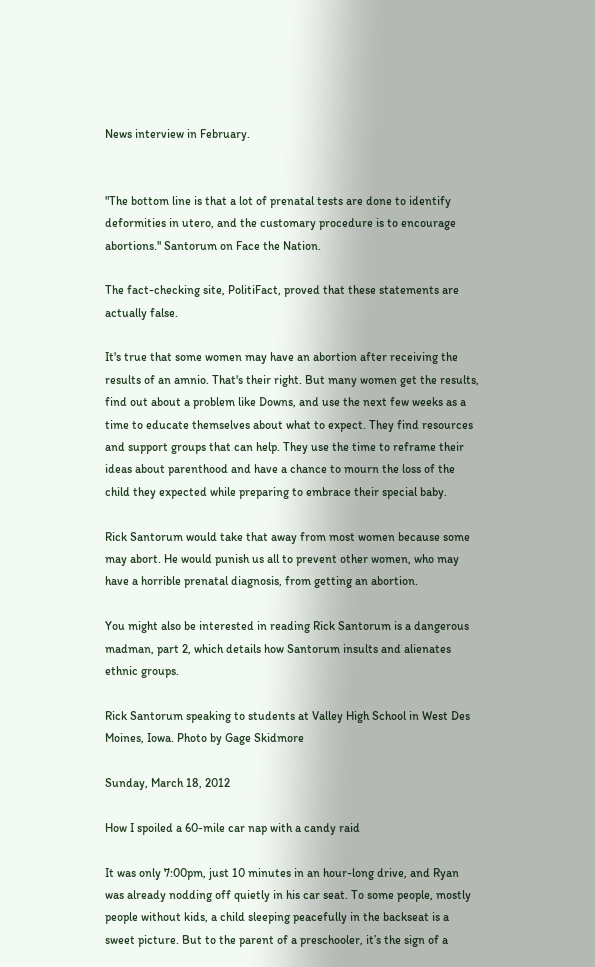News interview in February.


"The bottom line is that a lot of prenatal tests are done to identify deformities in utero, and the customary procedure is to encourage abortions." Santorum on Face the Nation.

The fact-checking site, PolitiFact, proved that these statements are actually false.

It's true that some women may have an abortion after receiving the results of an amnio. That's their right. But many women get the results, find out about a problem like Downs, and use the next few weeks as a time to educate themselves about what to expect. They find resources and support groups that can help. They use the time to reframe their ideas about parenthood and have a chance to mourn the loss of the child they expected while preparing to embrace their special baby.

Rick Santorum would take that away from most women because some may abort. He would punish us all to prevent other women, who may have a horrible prenatal diagnosis, from getting an abortion.

You might also be interested in reading Rick Santorum is a dangerous madman, part 2, which details how Santorum insults and alienates ethnic groups.

Rick Santorum speaking to students at Valley High School in West Des Moines, Iowa. Photo by Gage Skidmore

Sunday, March 18, 2012

How I spoiled a 60-mile car nap with a candy raid

It was only 7:00pm, just 10 minutes in an hour-long drive, and Ryan was already nodding off quietly in his car seat. To some people, mostly people without kids, a child sleeping peacefully in the backseat is a sweet picture. But to the parent of a preschooler, it’s the sign of a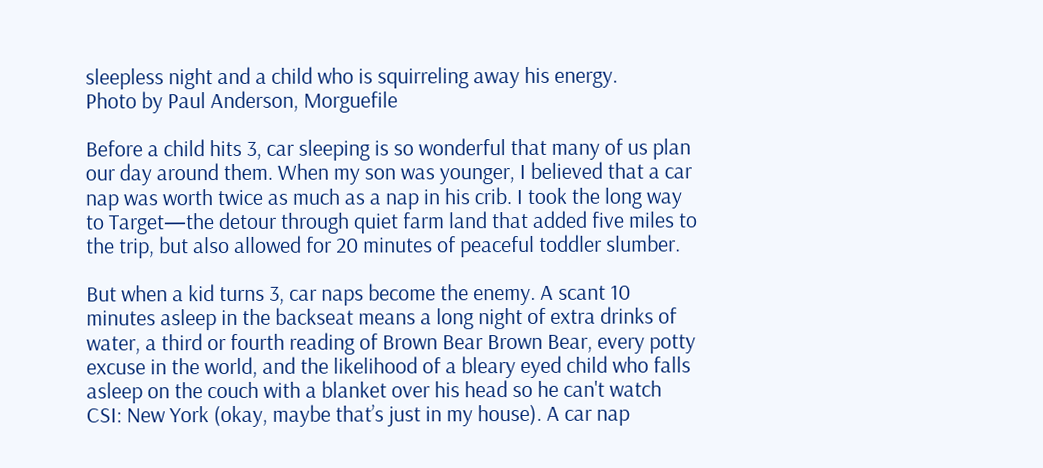sleepless night and a child who is squirreling away his energy.
Photo by Paul Anderson, Morguefile

Before a child hits 3, car sleeping is so wonderful that many of us plan our day around them. When my son was younger, I believed that a car nap was worth twice as much as a nap in his crib. I took the long way to Target—the detour through quiet farm land that added five miles to the trip, but also allowed for 20 minutes of peaceful toddler slumber.

But when a kid turns 3, car naps become the enemy. A scant 10 minutes asleep in the backseat means a long night of extra drinks of water, a third or fourth reading of Brown Bear Brown Bear, every potty excuse in the world, and the likelihood of a bleary eyed child who falls asleep on the couch with a blanket over his head so he can't watch CSI: New York (okay, maybe that’s just in my house). A car nap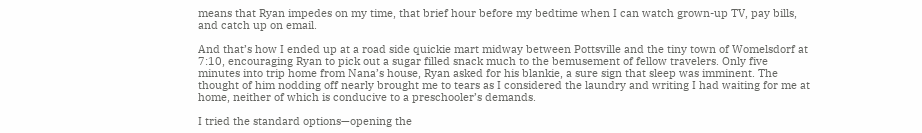means that Ryan impedes on my time, that brief hour before my bedtime when I can watch grown-up TV, pay bills, and catch up on email.

And that’s how I ended up at a road side quickie mart midway between Pottsville and the tiny town of Womelsdorf at 7:10, encouraging Ryan to pick out a sugar filled snack much to the bemusement of fellow travelers. Only five minutes into trip home from Nana’s house, Ryan asked for his blankie, a sure sign that sleep was imminent. The thought of him nodding off nearly brought me to tears as I considered the laundry and writing I had waiting for me at home, neither of which is conducive to a preschooler’s demands.

I tried the standard options—opening the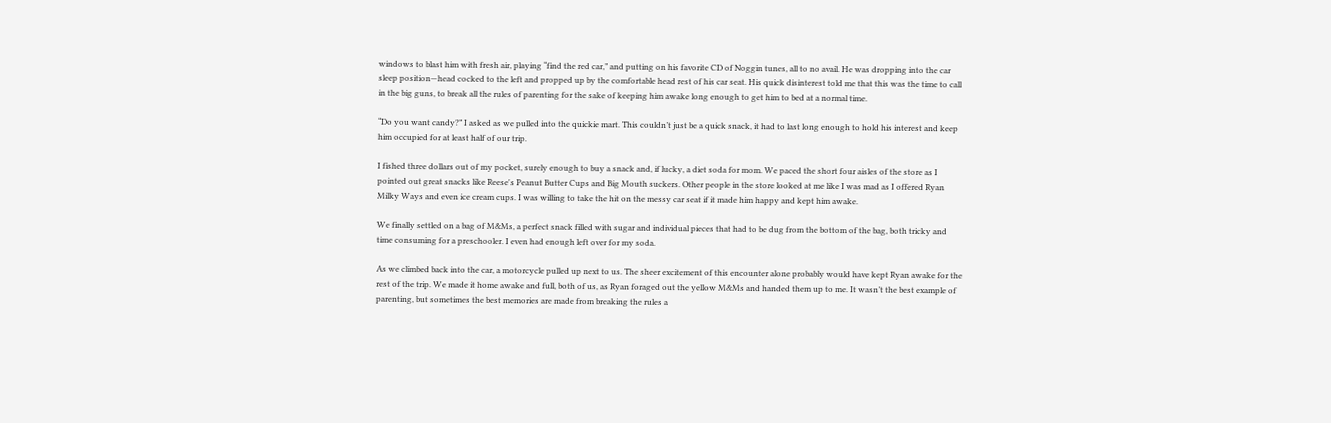windows to blast him with fresh air, playing “find the red car,” and putting on his favorite CD of Noggin tunes, all to no avail. He was dropping into the car sleep position—head cocked to the left and propped up by the comfortable head rest of his car seat. His quick disinterest told me that this was the time to call in the big guns, to break all the rules of parenting for the sake of keeping him awake long enough to get him to bed at a normal time.

“Do you want candy?” I asked as we pulled into the quickie mart. This couldn’t just be a quick snack, it had to last long enough to hold his interest and keep him occupied for at least half of our trip.

I fished three dollars out of my pocket, surely enough to buy a snack and, if lucky, a diet soda for mom. We paced the short four aisles of the store as I pointed out great snacks like Reese's Peanut Butter Cups and Big Mouth suckers. Other people in the store looked at me like I was mad as I offered Ryan Milky Ways and even ice cream cups. I was willing to take the hit on the messy car seat if it made him happy and kept him awake.

We finally settled on a bag of M&Ms, a perfect snack filled with sugar and individual pieces that had to be dug from the bottom of the bag, both tricky and time consuming for a preschooler. I even had enough left over for my soda.

As we climbed back into the car, a motorcycle pulled up next to us. The sheer excitement of this encounter alone probably would have kept Ryan awake for the rest of the trip. We made it home awake and full, both of us, as Ryan foraged out the yellow M&Ms and handed them up to me. It wasn’t the best example of parenting, but sometimes the best memories are made from breaking the rules a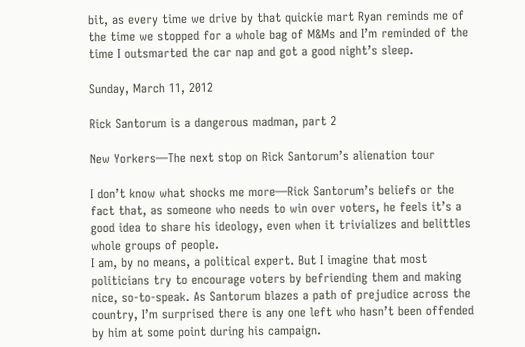bit, as every time we drive by that quickie mart Ryan reminds me of the time we stopped for a whole bag of M&Ms and I’m reminded of the time I outsmarted the car nap and got a good night’s sleep.

Sunday, March 11, 2012

Rick Santorum is a dangerous madman, part 2

New Yorkers—The next stop on Rick Santorum’s alienation tour

I don’t know what shocks me more—Rick Santorum’s beliefs or the fact that, as someone who needs to win over voters, he feels it’s a good idea to share his ideology, even when it trivializes and belittles whole groups of people.
I am, by no means, a political expert. But I imagine that most politicians try to encourage voters by befriending them and making nice, so-to-speak. As Santorum blazes a path of prejudice across the country, I’m surprised there is any one left who hasn’t been offended by him at some point during his campaign.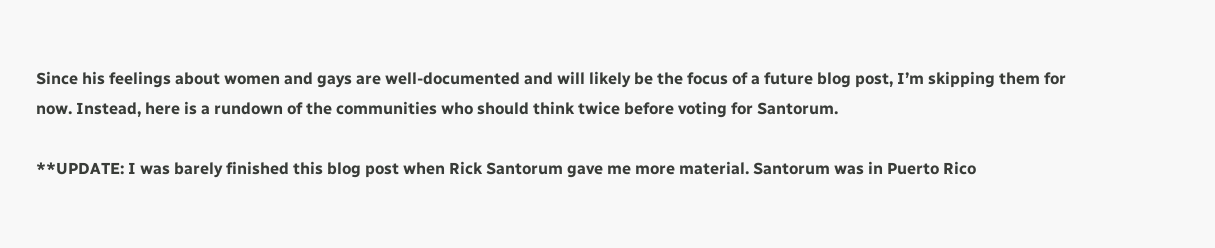Since his feelings about women and gays are well-documented and will likely be the focus of a future blog post, I’m skipping them for now. Instead, here is a rundown of the communities who should think twice before voting for Santorum.

**UPDATE: I was barely finished this blog post when Rick Santorum gave me more material. Santorum was in Puerto Rico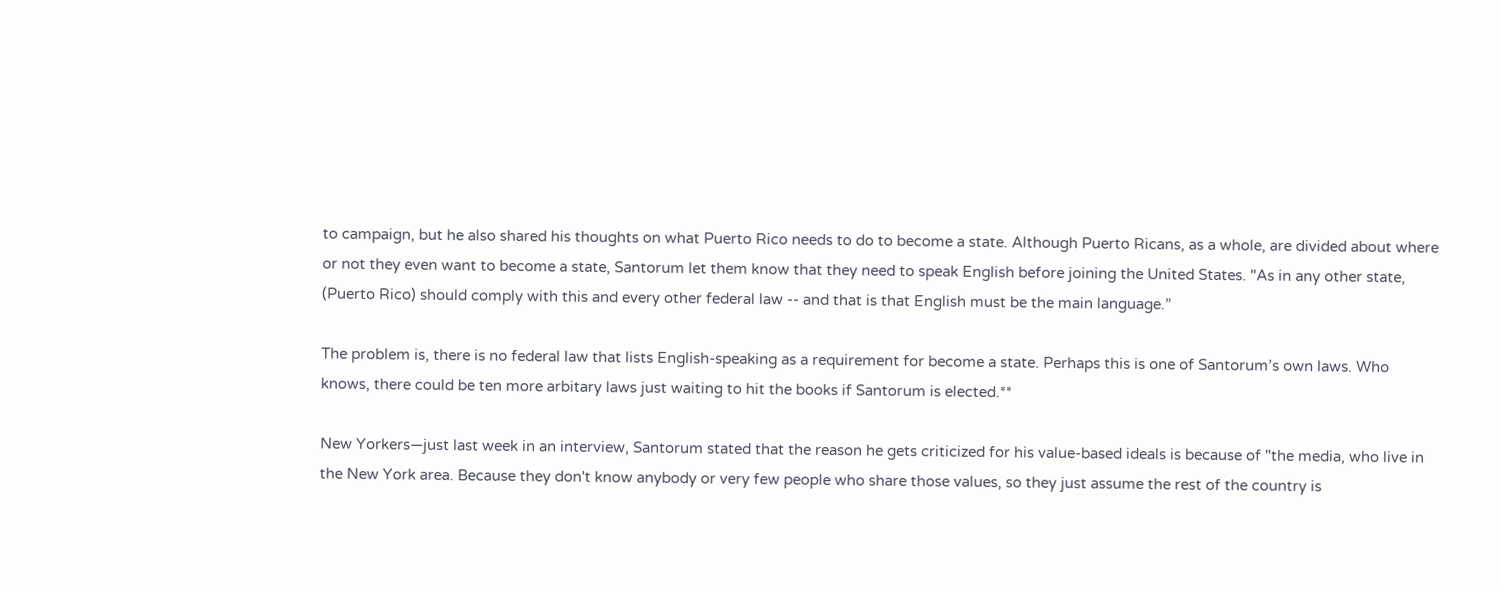to campaign, but he also shared his thoughts on what Puerto Rico needs to do to become a state. Although Puerto Ricans, as a whole, are divided about where or not they even want to become a state, Santorum let them know that they need to speak English before joining the United States. "As in any other state, (Puerto Rico) should comply with this and every other federal law -- and that is that English must be the main language.”

The problem is, there is no federal law that lists English-speaking as a requirement for become a state. Perhaps this is one of Santorum’s own laws. Who knows, there could be ten more arbitary laws just waiting to hit the books if Santorum is elected.**

New Yorkers—just last week in an interview, Santorum stated that the reason he gets criticized for his value-based ideals is because of "the media, who live in the New York area. Because they don't know anybody or very few people who share those values, so they just assume the rest of the country is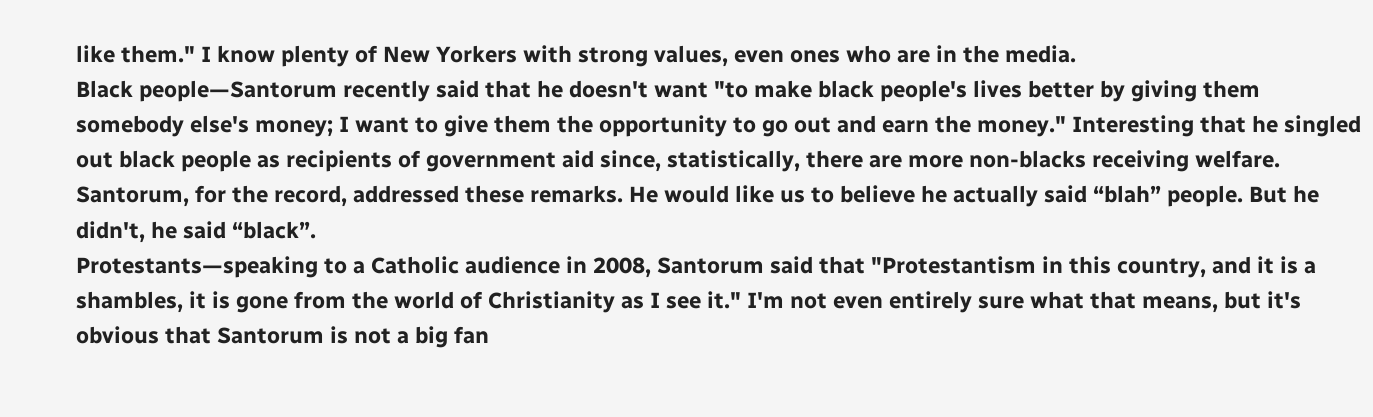like them." I know plenty of New Yorkers with strong values, even ones who are in the media.
Black people—Santorum recently said that he doesn't want "to make black people's lives better by giving them somebody else's money; I want to give them the opportunity to go out and earn the money." Interesting that he singled out black people as recipients of government aid since, statistically, there are more non-blacks receiving welfare. Santorum, for the record, addressed these remarks. He would like us to believe he actually said “blah” people. But he didn't, he said “black”.
Protestants—speaking to a Catholic audience in 2008, Santorum said that "Protestantism in this country, and it is a shambles, it is gone from the world of Christianity as I see it." I'm not even entirely sure what that means, but it's obvious that Santorum is not a big fan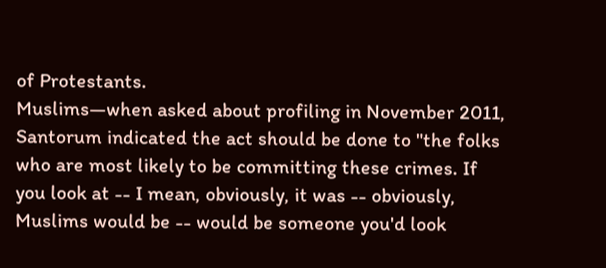of Protestants.
Muslims—when asked about profiling in November 2011, Santorum indicated the act should be done to "the folks who are most likely to be committing these crimes. If you look at -- I mean, obviously, it was -- obviously, Muslims would be -- would be someone you'd look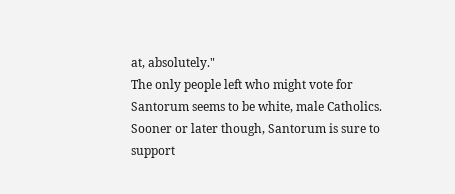at, absolutely."
The only people left who might vote for Santorum seems to be white, male Catholics. Sooner or later though, Santorum is sure to support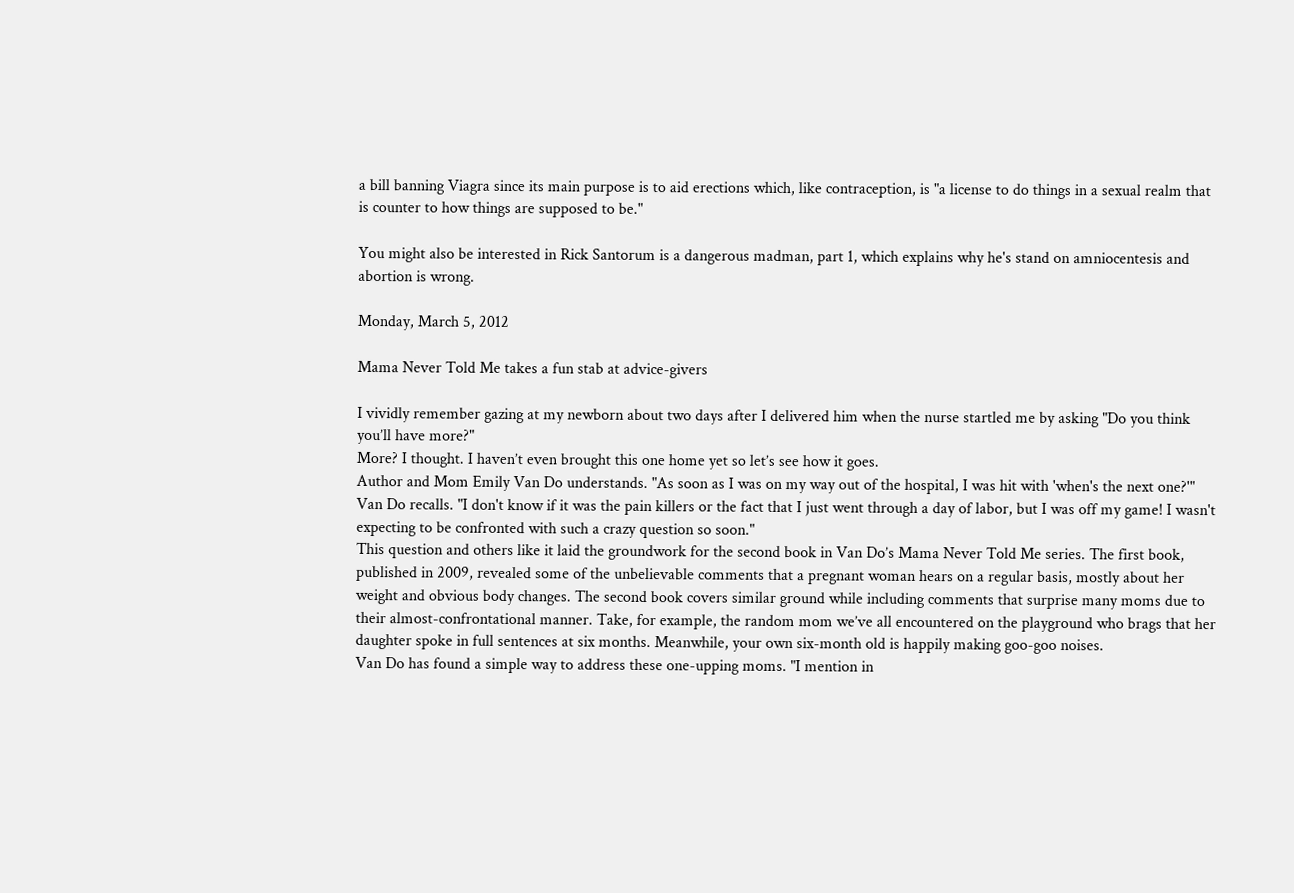a bill banning Viagra since its main purpose is to aid erections which, like contraception, is "a license to do things in a sexual realm that is counter to how things are supposed to be."

You might also be interested in Rick Santorum is a dangerous madman, part 1, which explains why he's stand on amniocentesis and abortion is wrong.

Monday, March 5, 2012

Mama Never Told Me takes a fun stab at advice-givers

I vividly remember gazing at my newborn about two days after I delivered him when the nurse startled me by asking "Do you think you’ll have more?"
More? I thought. I haven’t even brought this one home yet so let’s see how it goes.
Author and Mom Emily Van Do understands. "As soon as I was on my way out of the hospital, I was hit with 'when's the next one?'" Van Do recalls. "I don't know if it was the pain killers or the fact that I just went through a day of labor, but I was off my game! I wasn't expecting to be confronted with such a crazy question so soon."
This question and others like it laid the groundwork for the second book in Van Do’s Mama Never Told Me series. The first book, published in 2009, revealed some of the unbelievable comments that a pregnant woman hears on a regular basis, mostly about her weight and obvious body changes. The second book covers similar ground while including comments that surprise many moms due to their almost-confrontational manner. Take, for example, the random mom we’ve all encountered on the playground who brags that her daughter spoke in full sentences at six months. Meanwhile, your own six-month old is happily making goo-goo noises.
Van Do has found a simple way to address these one-upping moms. "I mention in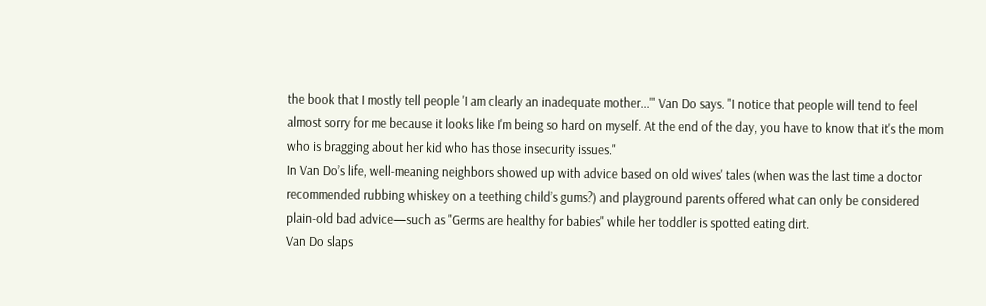the book that I mostly tell people 'I am clearly an inadequate mother...'" Van Do says. "I notice that people will tend to feel almost sorry for me because it looks like I'm being so hard on myself. At the end of the day, you have to know that it's the mom who is bragging about her kid who has those insecurity issues."
In Van Do’s life, well-meaning neighbors showed up with advice based on old wives' tales (when was the last time a doctor recommended rubbing whiskey on a teething child’s gums?) and playground parents offered what can only be considered plain-old bad advice—such as "Germs are healthy for babies" while her toddler is spotted eating dirt.
Van Do slaps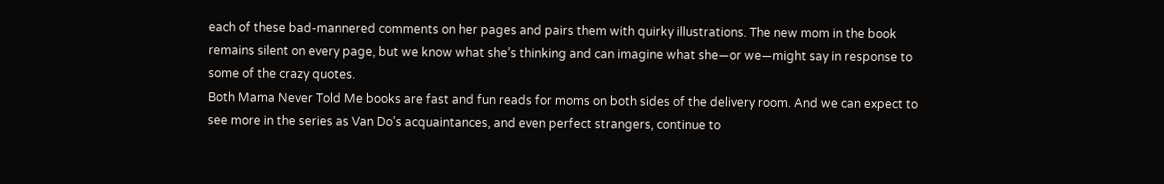each of these bad-mannered comments on her pages and pairs them with quirky illustrations. The new mom in the book remains silent on every page, but we know what she’s thinking and can imagine what she—or we—might say in response to some of the crazy quotes.
Both Mama Never Told Me books are fast and fun reads for moms on both sides of the delivery room. And we can expect to see more in the series as Van Do’s acquaintances, and even perfect strangers, continue to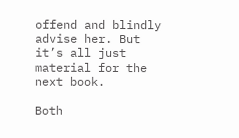offend and blindly advise her. But it’s all just material for the next book.

Both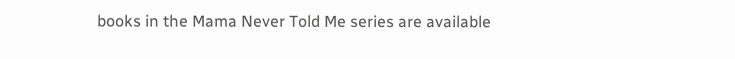books in the Mama Never Told Me series are available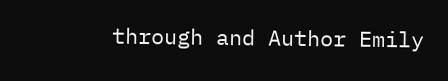through and Author Emily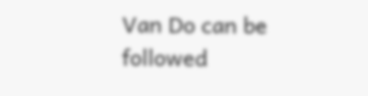Van Do can be followed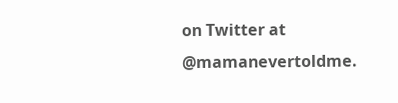on Twitter at @mamanevertoldme.